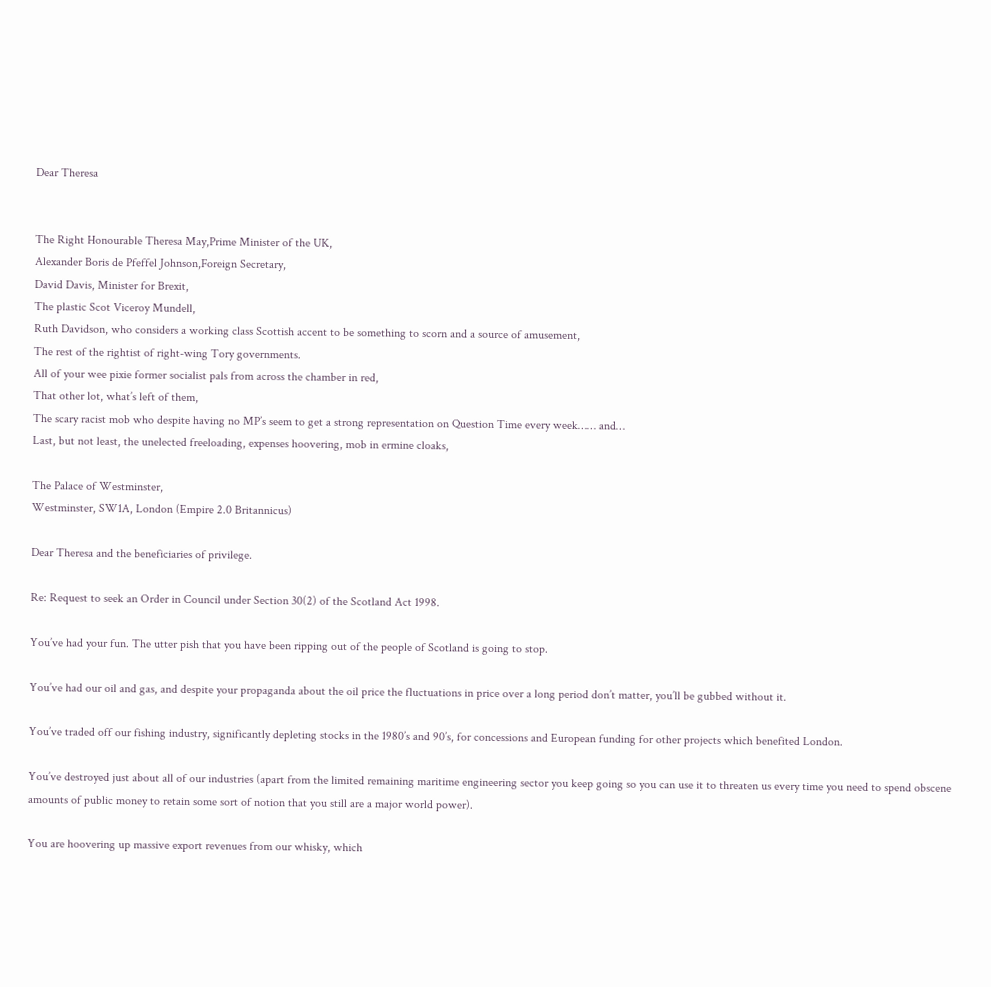Dear Theresa


The Right Honourable Theresa May,Prime Minister of the UK,
Alexander Boris de Pfeffel Johnson,Foreign Secretary,
David Davis, Minister for Brexit,
The plastic Scot Viceroy Mundell,
Ruth Davidson, who considers a working class Scottish accent to be something to scorn and a source of amusement,
The rest of the rightist of right-wing Tory governments.
All of your wee pixie former socialist pals from across the chamber in red,
That other lot, what’s left of them,
The scary racist mob who despite having no MP’s seem to get a strong representation on Question Time every week…… and…
Last, but not least, the unelected freeloading, expenses hoovering, mob in ermine cloaks,

The Palace of Westminster,
Westminster, SW1A, London (Empire 2.0 Britannicus)

Dear Theresa and the beneficiaries of privilege.

Re: Request to seek an Order in Council under Section 30(2) of the Scotland Act 1998.

You’ve had your fun. The utter pish that you have been ripping out of the people of Scotland is going to stop.

You’ve had our oil and gas, and despite your propaganda about the oil price the fluctuations in price over a long period don’t matter, you’ll be gubbed without it.

You’ve traded off our fishing industry, significantly depleting stocks in the 1980’s and 90’s, for concessions and European funding for other projects which benefited London.

You’ve destroyed just about all of our industries (apart from the limited remaining maritime engineering sector you keep going so you can use it to threaten us every time you need to spend obscene amounts of public money to retain some sort of notion that you still are a major world power).

You are hoovering up massive export revenues from our whisky, which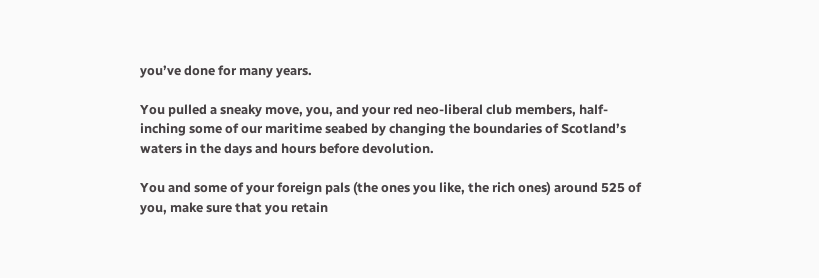you’ve done for many years.

You pulled a sneaky move, you, and your red neo-liberal club members, half-inching some of our maritime seabed by changing the boundaries of Scotland’s waters in the days and hours before devolution.

You and some of your foreign pals (the ones you like, the rich ones) around 525 of you, make sure that you retain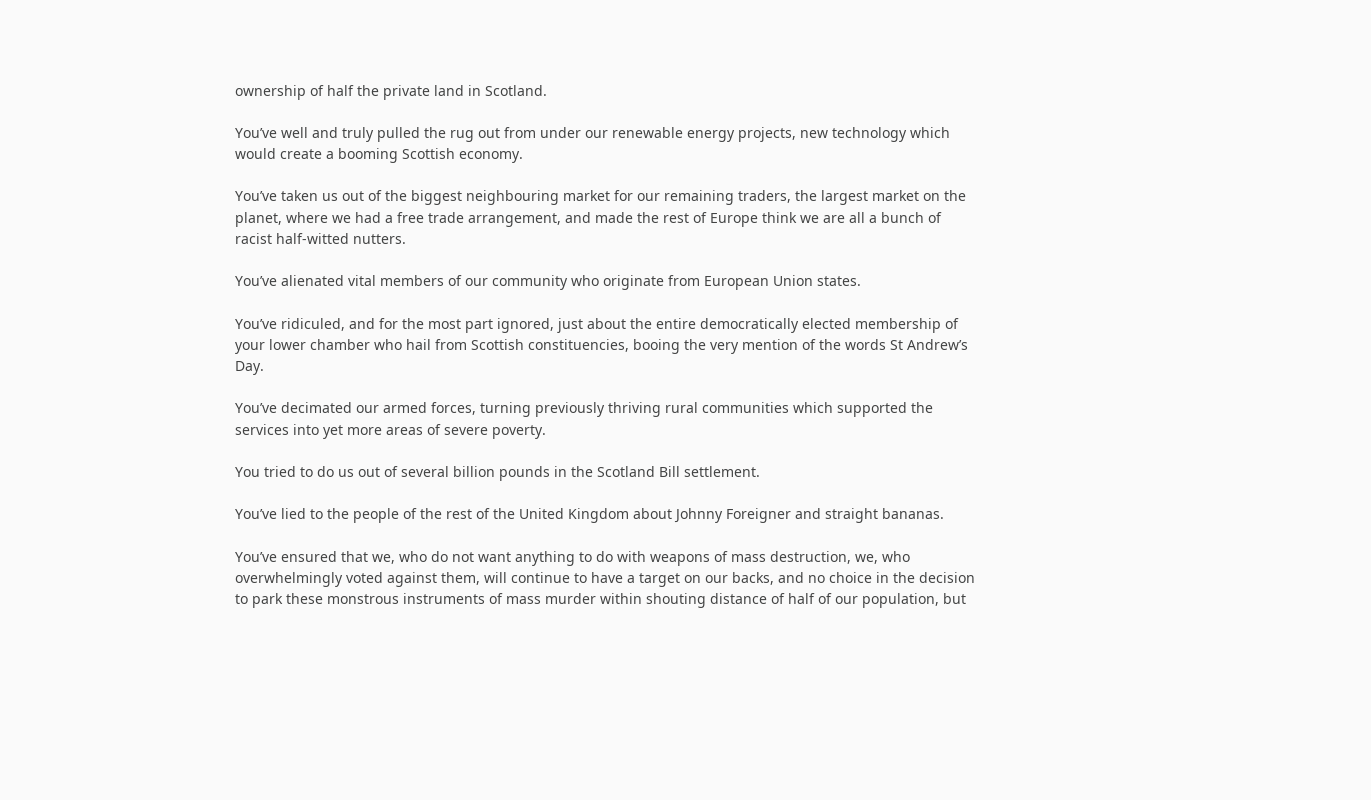ownership of half the private land in Scotland.

You’ve well and truly pulled the rug out from under our renewable energy projects, new technology which would create a booming Scottish economy.

You’ve taken us out of the biggest neighbouring market for our remaining traders, the largest market on the planet, where we had a free trade arrangement, and made the rest of Europe think we are all a bunch of racist half-witted nutters.

You’ve alienated vital members of our community who originate from European Union states.

You’ve ridiculed, and for the most part ignored, just about the entire democratically elected membership of your lower chamber who hail from Scottish constituencies, booing the very mention of the words St Andrew’s Day.

You’ve decimated our armed forces, turning previously thriving rural communities which supported the services into yet more areas of severe poverty.

You tried to do us out of several billion pounds in the Scotland Bill settlement.

You’ve lied to the people of the rest of the United Kingdom about Johnny Foreigner and straight bananas.

You’ve ensured that we, who do not want anything to do with weapons of mass destruction, we, who overwhelmingly voted against them, will continue to have a target on our backs, and no choice in the decision to park these monstrous instruments of mass murder within shouting distance of half of our population, but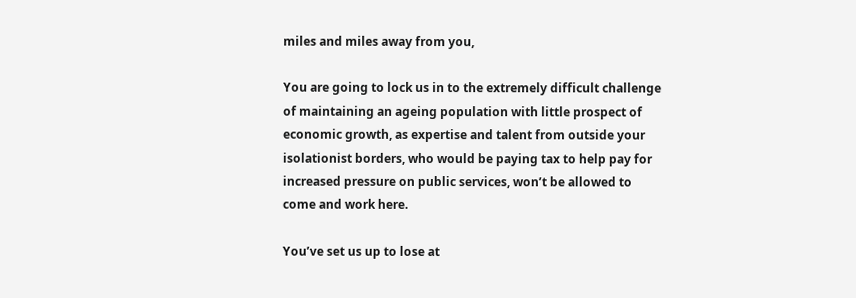miles and miles away from you,

You are going to lock us in to the extremely difficult challenge of maintaining an ageing population with little prospect of economic growth, as expertise and talent from outside your isolationist borders, who would be paying tax to help pay for increased pressure on public services, won’t be allowed to come and work here.

You’ve set us up to lose at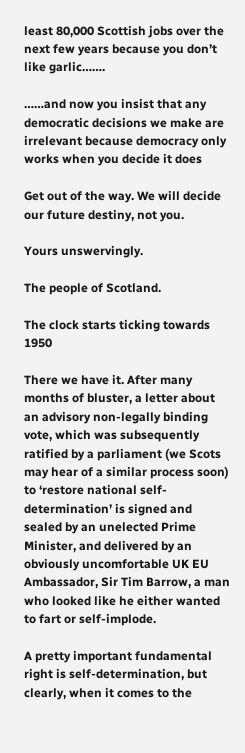least 80,000 Scottish jobs over the next few years because you don’t like garlic…….

……and now you insist that any democratic decisions we make are irrelevant because democracy only works when you decide it does

Get out of the way. We will decide our future destiny, not you.

Yours unswervingly.

The people of Scotland.

The clock starts ticking towards 1950

There we have it. After many months of bluster, a letter about an advisory non-legally binding vote, which was subsequently ratified by a parliament (we Scots may hear of a similar process soon) to ‘restore national self-determination’ is signed and sealed by an unelected Prime Minister, and delivered by an obviously uncomfortable UK EU Ambassador, Sir Tim Barrow, a man who looked like he either wanted to fart or self-implode.

A pretty important fundamental right is self-determination, but clearly, when it comes to the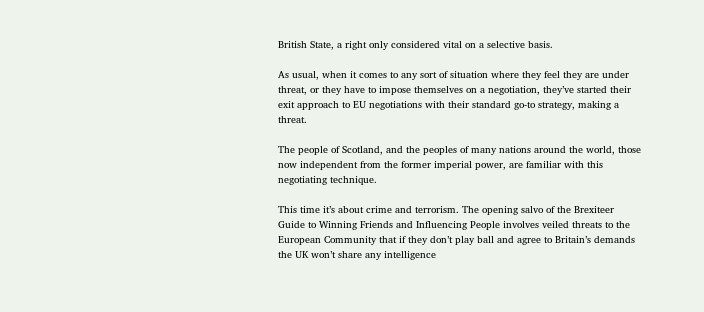British State, a right only considered vital on a selective basis.

As usual, when it comes to any sort of situation where they feel they are under threat, or they have to impose themselves on a negotiation, they’ve started their exit approach to EU negotiations with their standard go-to strategy, making a threat.

The people of Scotland, and the peoples of many nations around the world, those now independent from the former imperial power, are familiar with this negotiating technique.

This time it’s about crime and terrorism. The opening salvo of the Brexiteer Guide to Winning Friends and Influencing People involves veiled threats to the European Community that if they don’t play ball and agree to Britain’s demands the UK won’t share any intelligence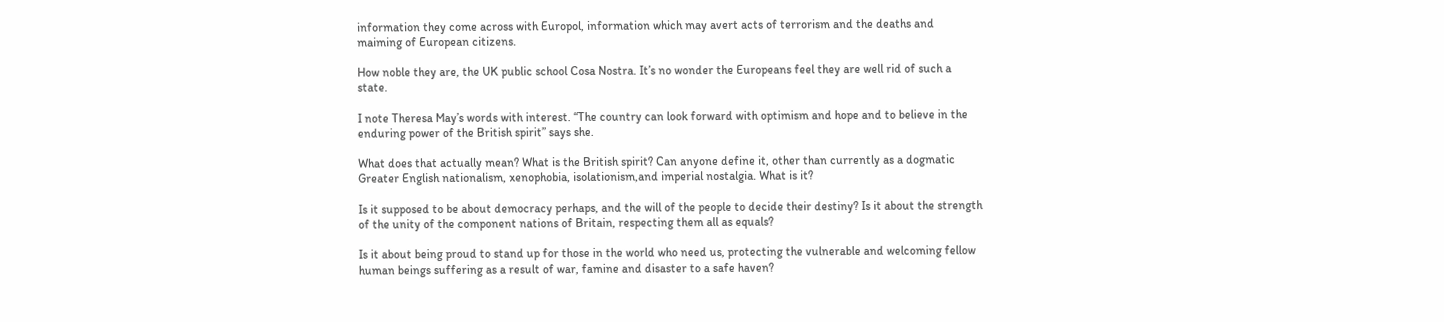information they come across with Europol, information which may avert acts of terrorism and the deaths and maiming of European citizens.

How noble they are, the UK public school Cosa Nostra. It’s no wonder the Europeans feel they are well rid of such a state.

I note Theresa May’s words with interest. “The country can look forward with optimism and hope and to believe in the enduring power of the British spirit” says she.

What does that actually mean? What is the British spirit? Can anyone define it, other than currently as a dogmatic Greater English nationalism, xenophobia, isolationism,and imperial nostalgia. What is it?

Is it supposed to be about democracy perhaps, and the will of the people to decide their destiny? Is it about the strength of the unity of the component nations of Britain, respecting them all as equals?

Is it about being proud to stand up for those in the world who need us, protecting the vulnerable and welcoming fellow human beings suffering as a result of war, famine and disaster to a safe haven?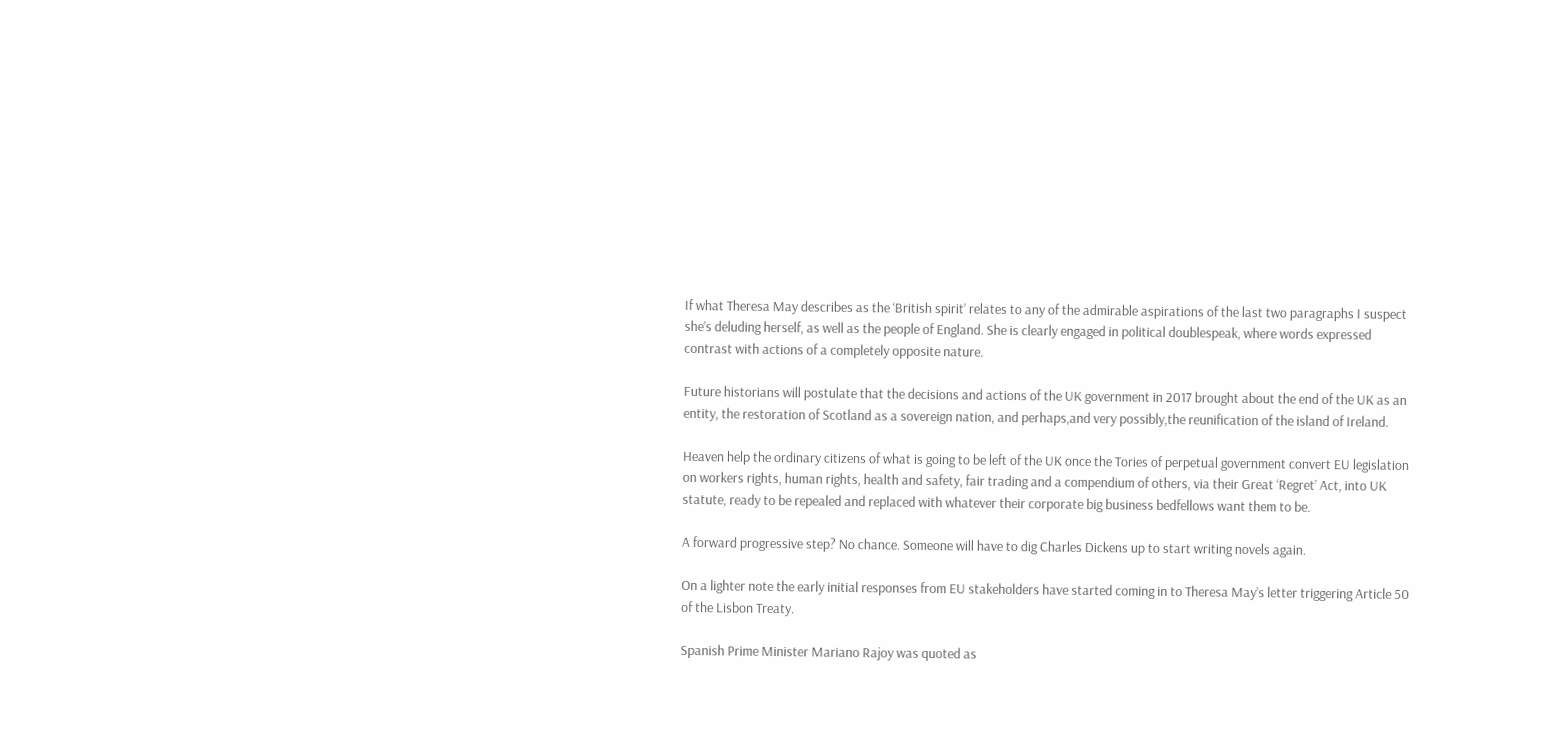If what Theresa May describes as the ‘British spirit’ relates to any of the admirable aspirations of the last two paragraphs I suspect she’s deluding herself, as well as the people of England. She is clearly engaged in political doublespeak, where words expressed contrast with actions of a completely opposite nature.

Future historians will postulate that the decisions and actions of the UK government in 2017 brought about the end of the UK as an entity, the restoration of Scotland as a sovereign nation, and perhaps,and very possibly,the reunification of the island of Ireland.

Heaven help the ordinary citizens of what is going to be left of the UK once the Tories of perpetual government convert EU legislation on workers rights, human rights, health and safety, fair trading and a compendium of others, via their Great ‘Regret’ Act, into UK statute, ready to be repealed and replaced with whatever their corporate big business bedfellows want them to be.

A forward progressive step? No chance. Someone will have to dig Charles Dickens up to start writing novels again.

On a lighter note the early initial responses from EU stakeholders have started coming in to Theresa May’s letter triggering Article 50 of the Lisbon Treaty.

Spanish Prime Minister Mariano Rajoy was quoted as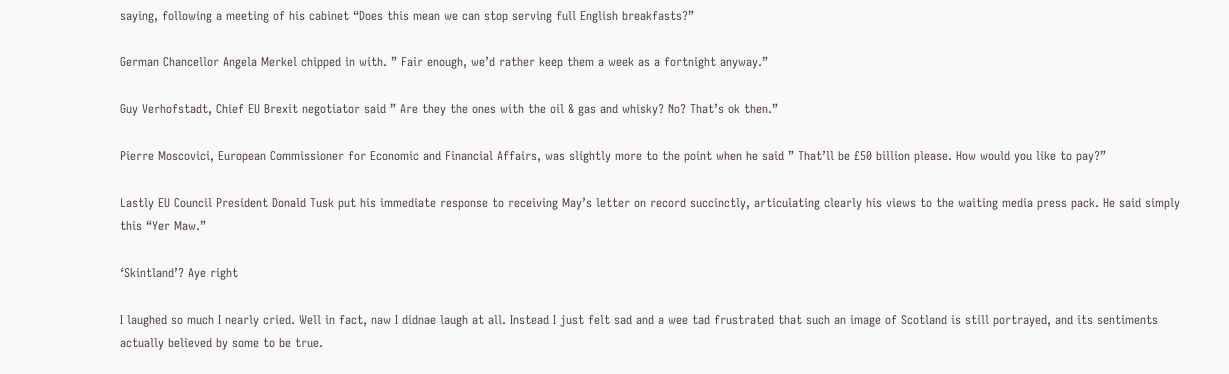saying, following a meeting of his cabinet “Does this mean we can stop serving full English breakfasts?”

German Chancellor Angela Merkel chipped in with. ” Fair enough, we’d rather keep them a week as a fortnight anyway.”

Guy Verhofstadt, Chief EU Brexit negotiator said ” Are they the ones with the oil & gas and whisky? No? That’s ok then.”

Pierre Moscovici, European Commissioner for Economic and Financial Affairs, was slightly more to the point when he said ” That’ll be £50 billion please. How would you like to pay?”

Lastly EU Council President Donald Tusk put his immediate response to receiving May’s letter on record succinctly, articulating clearly his views to the waiting media press pack. He said simply this “Yer Maw.”

‘Skintland’? Aye right

I laughed so much I nearly cried. Well in fact, naw I didnae laugh at all. Instead I just felt sad and a wee tad frustrated that such an image of Scotland is still portrayed, and its sentiments actually believed by some to be true.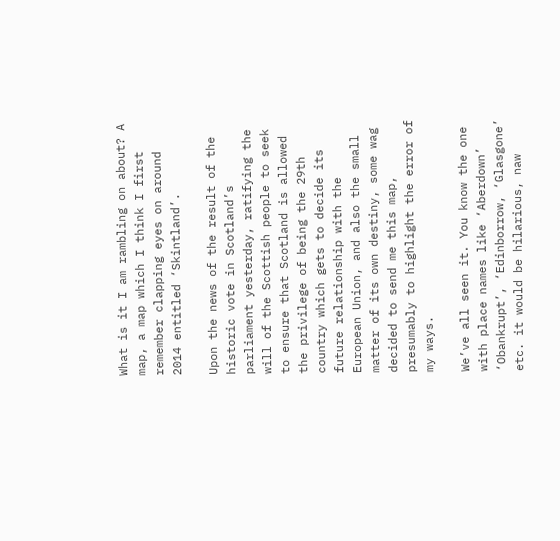What is it I am rambling on about? A map, a map which I think I first remember clapping eyes on around 2014 entitled ‘Skintland’.

Upon the news of the result of the historic vote in Scotland’s parliament yesterday, ratifying the will of the Scottish people to seek to ensure that Scotland is allowed the privilege of being the 29th country which gets to decide its future relationship with the European Union, and also the small matter of its own destiny, some wag decided to send me this map, presumably to highlight the error of my ways.

We’ve all seen it. You know the one with place names like ‘Aberdown’ ‘Obankrupt’, ‘Edinborrow, ‘Glasgone’ etc. it would be hilarious, naw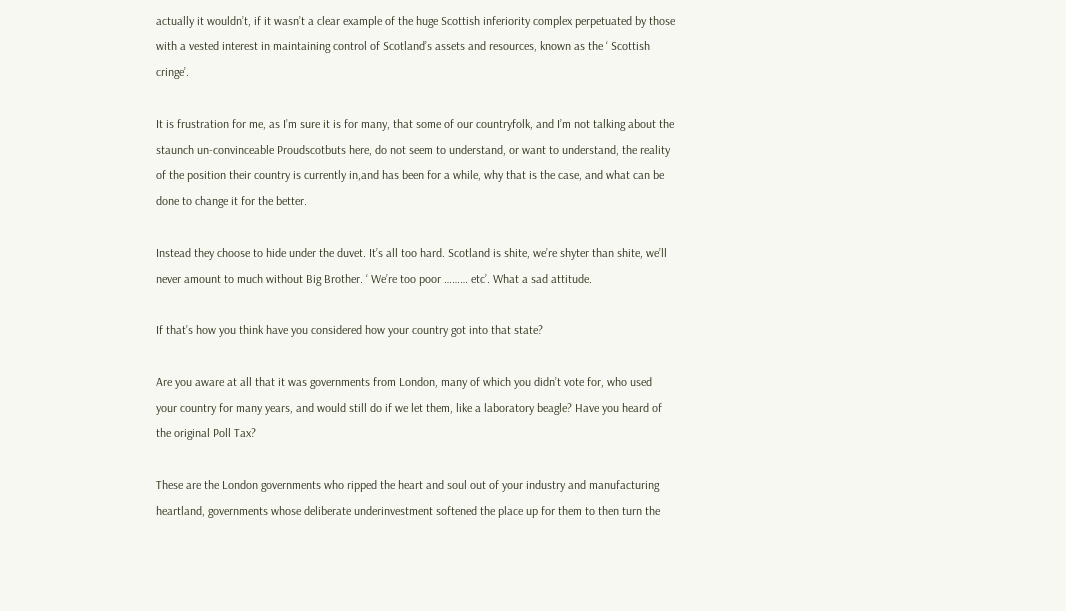actually it wouldn’t, if it wasn’t a clear example of the huge Scottish inferiority complex perpetuated by those with a vested interest in maintaining control of Scotland’s assets and resources, known as the ‘ Scottish cringe’.

It is frustration for me, as I’m sure it is for many, that some of our countryfolk, and I’m not talking about the staunch un-convinceable Proudscotbuts here, do not seem to understand, or want to understand, the reality of the position their country is currently in,and has been for a while, why that is the case, and what can be done to change it for the better.

Instead they choose to hide under the duvet. It’s all too hard. Scotland is shite, we’re shyter than shite, we’ll never amount to much without Big Brother. ‘ We’re too poor ……… etc’. What a sad attitude.

If that’s how you think have you considered how your country got into that state?

Are you aware at all that it was governments from London, many of which you didn’t vote for, who used your country for many years, and would still do if we let them, like a laboratory beagle? Have you heard of the original Poll Tax?

These are the London governments who ripped the heart and soul out of your industry and manufacturing heartland, governments whose deliberate underinvestment softened the place up for them to then turn the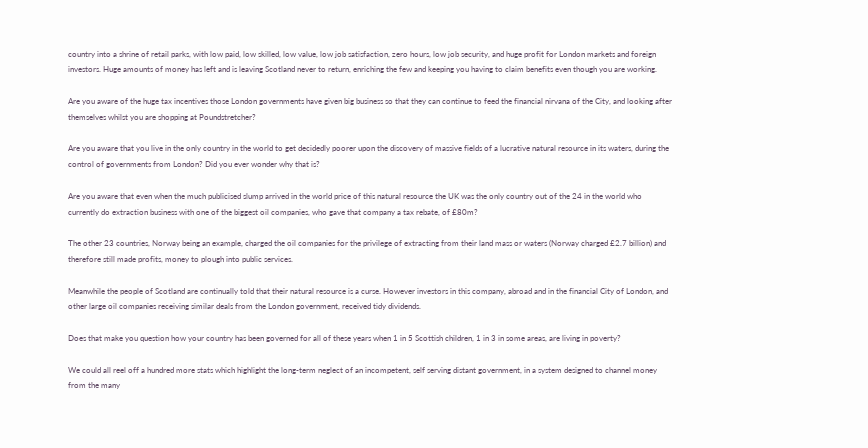country into a shrine of retail parks, with low paid, low skilled, low value, low job satisfaction, zero hours, low job security, and huge profit for London markets and foreign investors. Huge amounts of money has left and is leaving Scotland never to return, enriching the few and keeping you having to claim benefits even though you are working.

Are you aware of the huge tax incentives those London governments have given big business so that they can continue to feed the financial nirvana of the City, and looking after themselves whilst you are shopping at Poundstretcher?

Are you aware that you live in the only country in the world to get decidedly poorer upon the discovery of massive fields of a lucrative natural resource in its waters, during the control of governments from London? Did you ever wonder why that is?

Are you aware that even when the much publicised slump arrived in the world price of this natural resource the UK was the only country out of the 24 in the world who currently do extraction business with one of the biggest oil companies, who gave that company a tax rebate, of £80m?

The other 23 countries, Norway being an example, charged the oil companies for the privilege of extracting from their land mass or waters (Norway charged £2.7 billion) and therefore still made profits, money to plough into public services.

Meanwhile the people of Scotland are continually told that their natural resource is a curse. However investors in this company, abroad and in the financial City of London, and other large oil companies receiving similar deals from the London government, received tidy dividends.

Does that make you question how your country has been governed for all of these years when 1 in 5 Scottish children, 1 in 3 in some areas, are living in poverty?

We could all reel off a hundred more stats which highlight the long-term neglect of an incompetent, self serving distant government, in a system designed to channel money from the many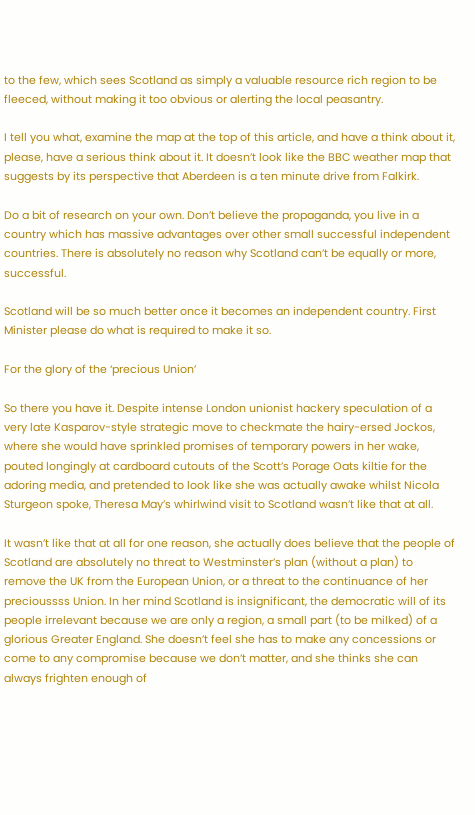to the few, which sees Scotland as simply a valuable resource rich region to be fleeced, without making it too obvious or alerting the local peasantry.

I tell you what, examine the map at the top of this article, and have a think about it, please, have a serious think about it. It doesn’t look like the BBC weather map that suggests by its perspective that Aberdeen is a ten minute drive from Falkirk.

Do a bit of research on your own. Don’t believe the propaganda, you live in a country which has massive advantages over other small successful independent countries. There is absolutely no reason why Scotland can’t be equally or more, successful.

Scotland will be so much better once it becomes an independent country. First Minister please do what is required to make it so.

For the glory of the ‘precious Union’

So there you have it. Despite intense London unionist hackery speculation of a very late Kasparov-style strategic move to checkmate the hairy-ersed Jockos, where she would have sprinkled promises of temporary powers in her wake, pouted longingly at cardboard cutouts of the Scott’s Porage Oats kiltie for the adoring media, and pretended to look like she was actually awake whilst Nicola Sturgeon spoke, Theresa May’s whirlwind visit to Scotland wasn’t like that at all.

It wasn’t like that at all for one reason, she actually does believe that the people of Scotland are absolutely no threat to Westminster’s plan (without a plan) to remove the UK from the European Union, or a threat to the continuance of her precioussss Union. In her mind Scotland is insignificant, the democratic will of its people irrelevant because we are only a region, a small part (to be milked) of a glorious Greater England. She doesn’t feel she has to make any concessions or come to any compromise because we don’t matter, and she thinks she can always frighten enough of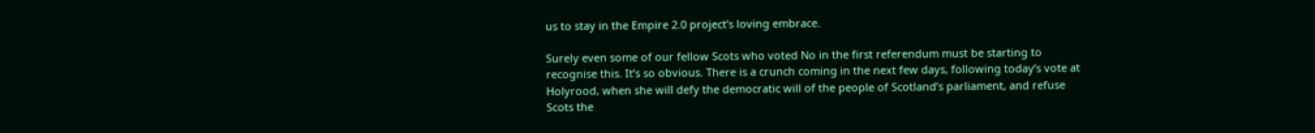us to stay in the Empire 2.0 project’s loving embrace.

Surely even some of our fellow Scots who voted No in the first referendum must be starting to recognise this. It’s so obvious. There is a crunch coming in the next few days, following today’s vote at Holyrood, when she will defy the democratic will of the people of Scotland’s parliament, and refuse Scots the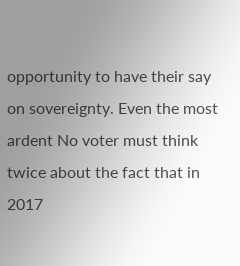opportunity to have their say on sovereignty. Even the most ardent No voter must think twice about the fact that in 2017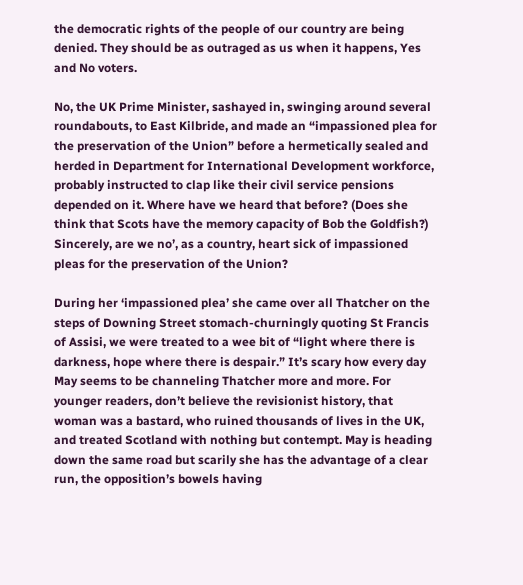the democratic rights of the people of our country are being denied. They should be as outraged as us when it happens, Yes and No voters.

No, the UK Prime Minister, sashayed in, swinging around several roundabouts, to East Kilbride, and made an “impassioned plea for the preservation of the Union” before a hermetically sealed and herded in Department for International Development workforce, probably instructed to clap like their civil service pensions depended on it. Where have we heard that before? (Does she think that Scots have the memory capacity of Bob the Goldfish?) Sincerely, are we no’, as a country, heart sick of impassioned pleas for the preservation of the Union?

During her ‘impassioned plea’ she came over all Thatcher on the steps of Downing Street stomach-churningly quoting St Francis of Assisi, we were treated to a wee bit of “light where there is darkness, hope where there is despair.” It’s scary how every day May seems to be channeling Thatcher more and more. For younger readers, don’t believe the revisionist history, that woman was a bastard, who ruined thousands of lives in the UK, and treated Scotland with nothing but contempt. May is heading down the same road but scarily she has the advantage of a clear run, the opposition’s bowels having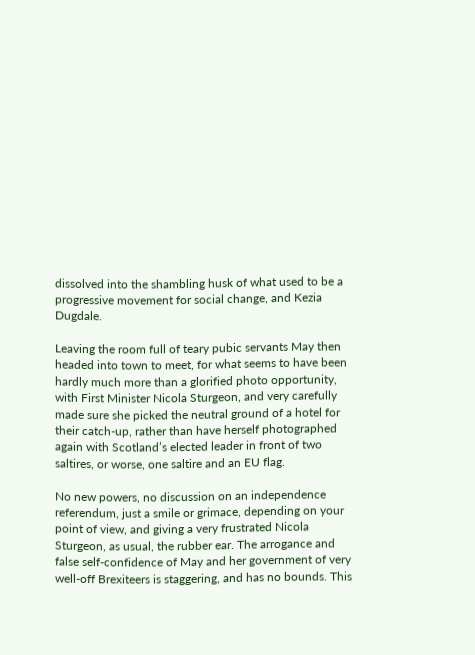dissolved into the shambling husk of what used to be a progressive movement for social change, and Kezia Dugdale.

Leaving the room full of teary pubic servants May then headed into town to meet, for what seems to have been hardly much more than a glorified photo opportunity, with First Minister Nicola Sturgeon, and very carefully made sure she picked the neutral ground of a hotel for their catch-up, rather than have herself photographed again with Scotland’s elected leader in front of two saltires, or worse, one saltire and an EU flag.

No new powers, no discussion on an independence referendum, just a smile or grimace, depending on your point of view, and giving a very frustrated Nicola Sturgeon, as usual, the rubber ear. The arrogance and false self-confidence of May and her government of very well-off Brexiteers is staggering, and has no bounds. This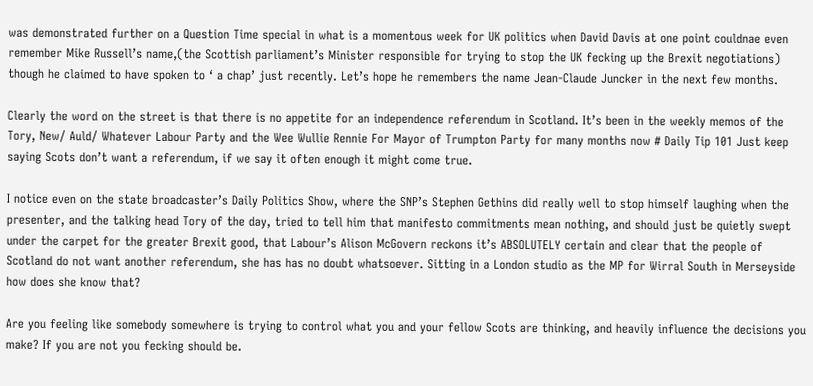was demonstrated further on a Question Time special in what is a momentous week for UK politics when David Davis at one point couldnae even remember Mike Russell’s name,(the Scottish parliament’s Minister responsible for trying to stop the UK fecking up the Brexit negotiations) though he claimed to have spoken to ‘ a chap’ just recently. Let’s hope he remembers the name Jean-Claude Juncker in the next few months.

Clearly the word on the street is that there is no appetite for an independence referendum in Scotland. It’s been in the weekly memos of the Tory, New/ Auld/ Whatever Labour Party and the Wee Wullie Rennie For Mayor of Trumpton Party for many months now # Daily Tip 101 Just keep saying Scots don’t want a referendum, if we say it often enough it might come true.

I notice even on the state broadcaster’s Daily Politics Show, where the SNP’s Stephen Gethins did really well to stop himself laughing when the presenter, and the talking head Tory of the day, tried to tell him that manifesto commitments mean nothing, and should just be quietly swept under the carpet for the greater Brexit good, that Labour’s Alison McGovern reckons it’s ABSOLUTELY certain and clear that the people of Scotland do not want another referendum, she has has no doubt whatsoever. Sitting in a London studio as the MP for Wirral South in Merseyside how does she know that?

Are you feeling like somebody somewhere is trying to control what you and your fellow Scots are thinking, and heavily influence the decisions you make? If you are not you fecking should be.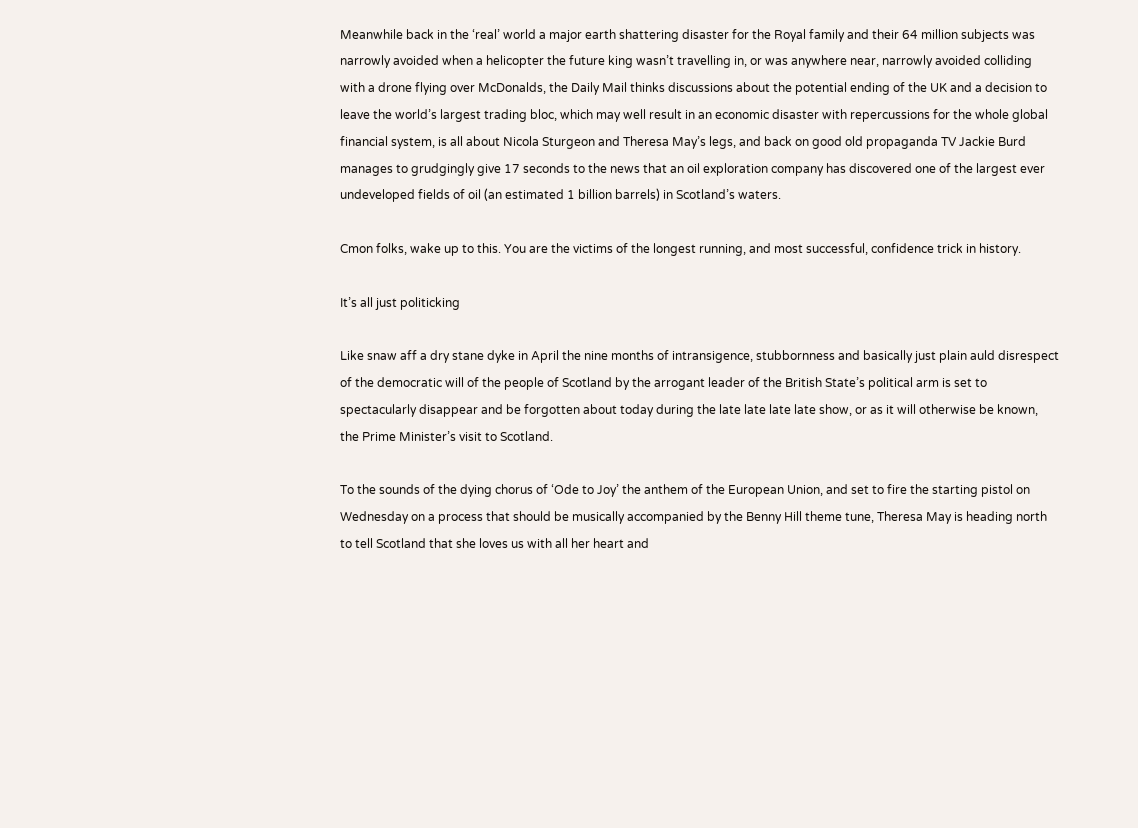Meanwhile back in the ‘real’ world a major earth shattering disaster for the Royal family and their 64 million subjects was narrowly avoided when a helicopter the future king wasn’t travelling in, or was anywhere near, narrowly avoided colliding with a drone flying over McDonalds, the Daily Mail thinks discussions about the potential ending of the UK and a decision to leave the world’s largest trading bloc, which may well result in an economic disaster with repercussions for the whole global financial system, is all about Nicola Sturgeon and Theresa May’s legs, and back on good old propaganda TV Jackie Burd manages to grudgingly give 17 seconds to the news that an oil exploration company has discovered one of the largest ever undeveloped fields of oil (an estimated 1 billion barrels) in Scotland’s waters.

Cmon folks, wake up to this. You are the victims of the longest running, and most successful, confidence trick in history.

It’s all just politicking

Like snaw aff a dry stane dyke in April the nine months of intransigence, stubbornness and basically just plain auld disrespect of the democratic will of the people of Scotland by the arrogant leader of the British State’s political arm is set to spectacularly disappear and be forgotten about today during the late late late late show, or as it will otherwise be known, the Prime Minister’s visit to Scotland.

To the sounds of the dying chorus of ‘Ode to Joy’ the anthem of the European Union, and set to fire the starting pistol on Wednesday on a process that should be musically accompanied by the Benny Hill theme tune, Theresa May is heading north to tell Scotland that she loves us with all her heart and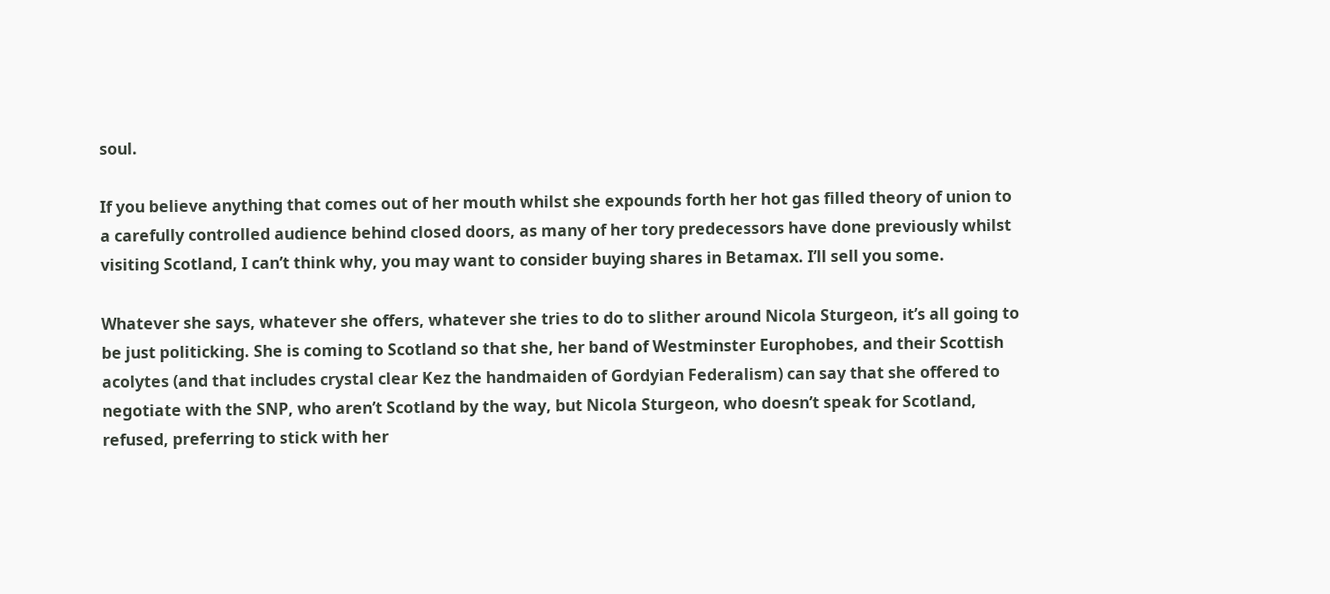soul.

If you believe anything that comes out of her mouth whilst she expounds forth her hot gas filled theory of union to a carefully controlled audience behind closed doors, as many of her tory predecessors have done previously whilst visiting Scotland, I can’t think why, you may want to consider buying shares in Betamax. I’ll sell you some.

Whatever she says, whatever she offers, whatever she tries to do to slither around Nicola Sturgeon, it’s all going to be just politicking. She is coming to Scotland so that she, her band of Westminster Europhobes, and their Scottish acolytes (and that includes crystal clear Kez the handmaiden of Gordyian Federalism) can say that she offered to negotiate with the SNP, who aren’t Scotland by the way, but Nicola Sturgeon, who doesn’t speak for Scotland, refused, preferring to stick with her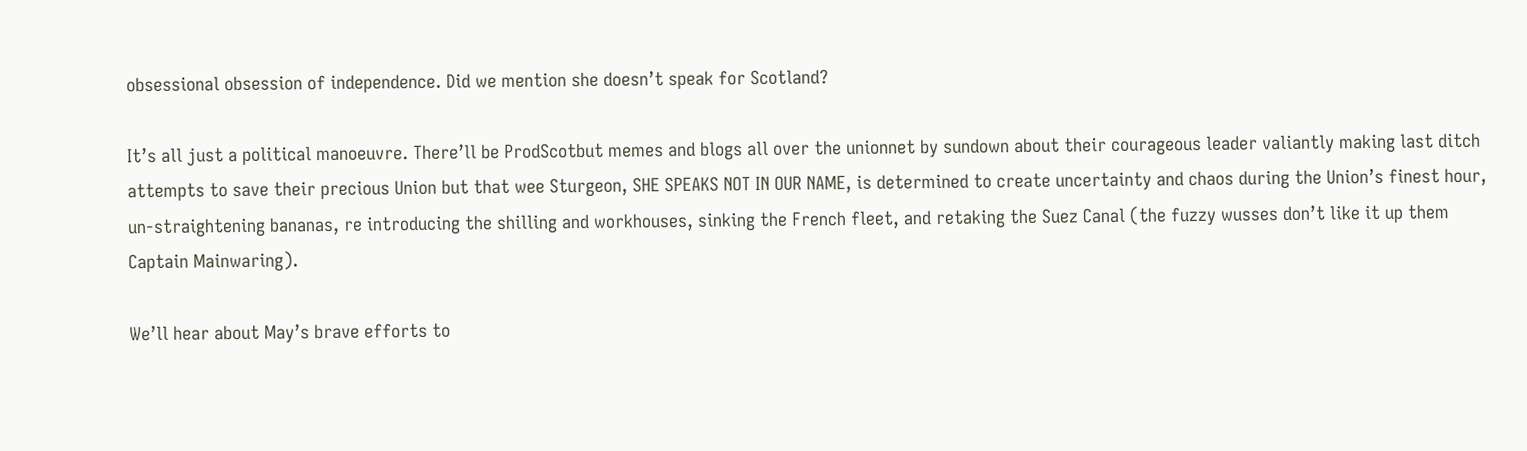obsessional obsession of independence. Did we mention she doesn’t speak for Scotland?

It’s all just a political manoeuvre. There’ll be ProdScotbut memes and blogs all over the unionnet by sundown about their courageous leader valiantly making last ditch attempts to save their precious Union but that wee Sturgeon, SHE SPEAKS NOT IN OUR NAME, is determined to create uncertainty and chaos during the Union’s finest hour, un-straightening bananas, re introducing the shilling and workhouses, sinking the French fleet, and retaking the Suez Canal (the fuzzy wusses don’t like it up them Captain Mainwaring).

We’ll hear about May’s brave efforts to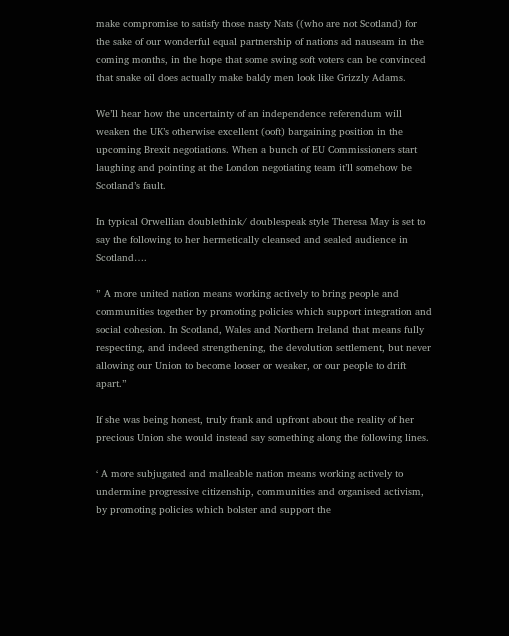make compromise to satisfy those nasty Nats ((who are not Scotland) for the sake of our wonderful equal partnership of nations ad nauseam in the coming months, in the hope that some swing soft voters can be convinced that snake oil does actually make baldy men look like Grizzly Adams.

We’ll hear how the uncertainty of an independence referendum will weaken the UK’s otherwise excellent (ooft) bargaining position in the upcoming Brexit negotiations. When a bunch of EU Commissioners start laughing and pointing at the London negotiating team it’ll somehow be Scotland’s fault.

In typical Orwellian doublethink/ doublespeak style Theresa May is set to say the following to her hermetically cleansed and sealed audience in Scotland….

” A more united nation means working actively to bring people and communities together by promoting policies which support integration and social cohesion. In Scotland, Wales and Northern Ireland that means fully respecting, and indeed strengthening, the devolution settlement, but never allowing our Union to become looser or weaker, or our people to drift apart.”

If she was being honest, truly frank and upfront about the reality of her precious Union she would instead say something along the following lines.

‘ A more subjugated and malleable nation means working actively to undermine progressive citizenship, communities and organised activism, by promoting policies which bolster and support the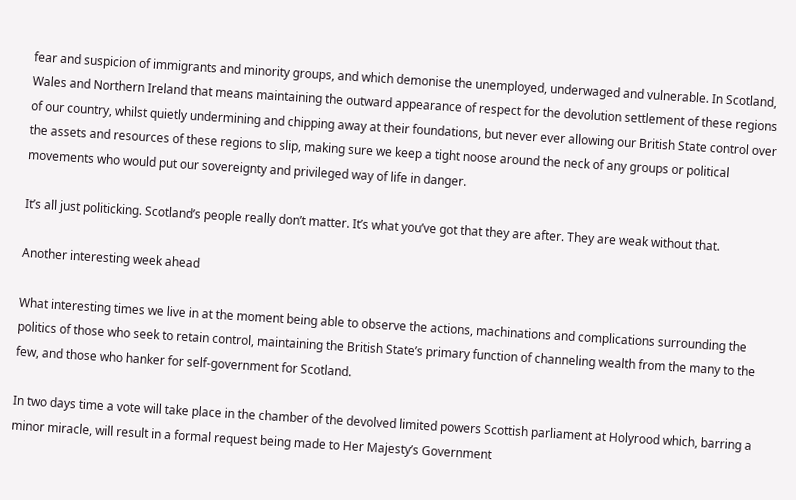fear and suspicion of immigrants and minority groups, and which demonise the unemployed, underwaged and vulnerable. In Scotland, Wales and Northern Ireland that means maintaining the outward appearance of respect for the devolution settlement of these regions of our country, whilst quietly undermining and chipping away at their foundations, but never ever allowing our British State control over the assets and resources of these regions to slip, making sure we keep a tight noose around the neck of any groups or political movements who would put our sovereignty and privileged way of life in danger.

It’s all just politicking. Scotland’s people really don’t matter. It’s what you’ve got that they are after. They are weak without that.

Another interesting week ahead

What interesting times we live in at the moment being able to observe the actions, machinations and complications surrounding the politics of those who seek to retain control, maintaining the British State’s primary function of channeling wealth from the many to the few, and those who hanker for self-government for Scotland.

In two days time a vote will take place in the chamber of the devolved limited powers Scottish parliament at Holyrood which, barring a minor miracle, will result in a formal request being made to Her Majesty’s Government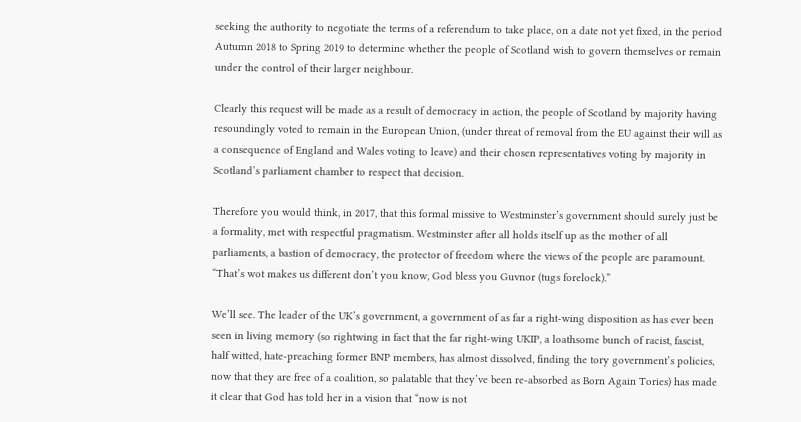seeking the authority to negotiate the terms of a referendum to take place, on a date not yet fixed, in the period Autumn 2018 to Spring 2019 to determine whether the people of Scotland wish to govern themselves or remain under the control of their larger neighbour.

Clearly this request will be made as a result of democracy in action, the people of Scotland by majority having resoundingly voted to remain in the European Union, (under threat of removal from the EU against their will as a consequence of England and Wales voting to leave) and their chosen representatives voting by majority in Scotland’s parliament chamber to respect that decision.

Therefore you would think, in 2017, that this formal missive to Westminster’s government should surely just be a formality, met with respectful pragmatism. Westminster after all holds itself up as the mother of all parliaments, a bastion of democracy, the protector of freedom where the views of the people are paramount. “That’s wot makes us different don’t you know, God bless you Guvnor (tugs forelock).”

We’ll see. The leader of the UK’s government, a government of as far a right-wing disposition as has ever been seen in living memory (so rightwing in fact that the far right-wing UKIP, a loathsome bunch of racist, fascist, half witted, hate-preaching former BNP members, has almost dissolved, finding the tory government’s policies, now that they are free of a coalition, so palatable that they’ve been re-absorbed as Born Again Tories) has made it clear that God has told her in a vision that “now is not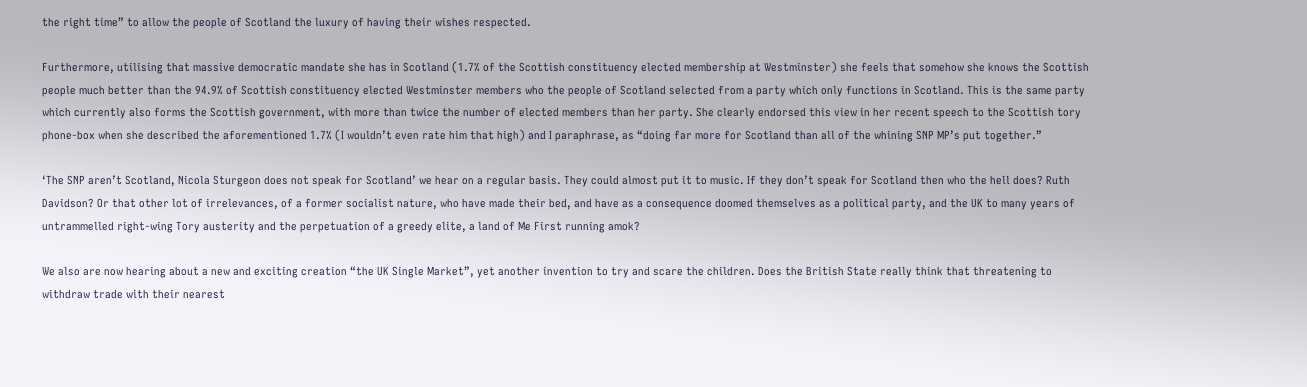the right time” to allow the people of Scotland the luxury of having their wishes respected.

Furthermore, utilising that massive democratic mandate she has in Scotland (1.7% of the Scottish constituency elected membership at Westminster) she feels that somehow she knows the Scottish people much better than the 94.9% of Scottish constituency elected Westminster members who the people of Scotland selected from a party which only functions in Scotland. This is the same party which currently also forms the Scottish government, with more than twice the number of elected members than her party. She clearly endorsed this view in her recent speech to the Scottish tory phone-box when she described the aforementioned 1.7% (I wouldn’t even rate him that high) and I paraphrase, as “doing far more for Scotland than all of the whining SNP MP’s put together.”

‘The SNP aren’t Scotland, Nicola Sturgeon does not speak for Scotland’ we hear on a regular basis. They could almost put it to music. If they don’t speak for Scotland then who the hell does? Ruth Davidson? Or that other lot of irrelevances, of a former socialist nature, who have made their bed, and have as a consequence doomed themselves as a political party, and the UK to many years of untrammelled right-wing Tory austerity and the perpetuation of a greedy elite, a land of Me First running amok?

We also are now hearing about a new and exciting creation “the UK Single Market”, yet another invention to try and scare the children. Does the British State really think that threatening to withdraw trade with their nearest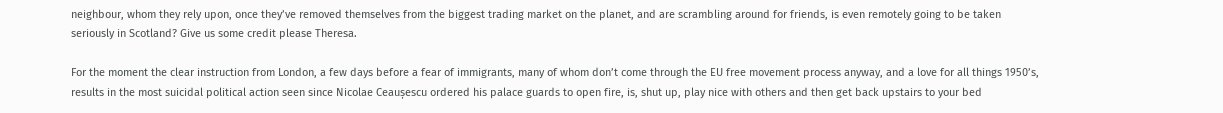neighbour, whom they rely upon, once they’ve removed themselves from the biggest trading market on the planet, and are scrambling around for friends, is even remotely going to be taken seriously in Scotland? Give us some credit please Theresa.

For the moment the clear instruction from London, a few days before a fear of immigrants, many of whom don’t come through the EU free movement process anyway, and a love for all things 1950’s, results in the most suicidal political action seen since Nicolae Ceaușescu ordered his palace guards to open fire, is, shut up, play nice with others and then get back upstairs to your bed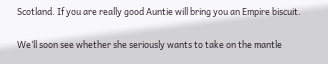Scotland. If you are really good Auntie will bring you an Empire biscuit.

We’ll soon see whether she seriously wants to take on the mantle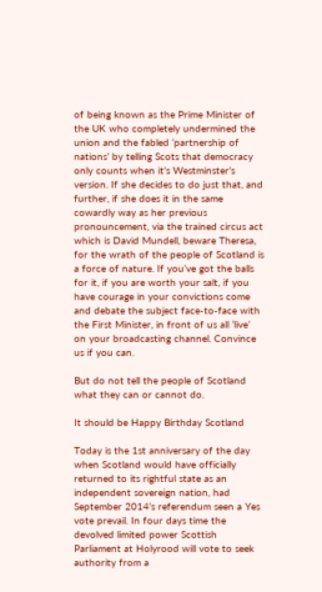of being known as the Prime Minister of the UK who completely undermined the union and the fabled ‘partnership of nations’ by telling Scots that democracy only counts when it’s Westminster’s version. If she decides to do just that, and further, if she does it in the same cowardly way as her previous pronouncement, via the trained circus act which is David Mundell, beware Theresa, for the wrath of the people of Scotland is a force of nature. If you’ve got the balls for it, if you are worth your salt, if you have courage in your convictions come and debate the subject face-to-face with the First Minister, in front of us all ‘live’ on your broadcasting channel. Convince us if you can.

But do not tell the people of Scotland what they can or cannot do.

It should be Happy Birthday Scotland

Today is the 1st anniversary of the day when Scotland would have officially returned to its rightful state as an independent sovereign nation, had September 2014’s referendum seen a Yes vote prevail. In four days time the devolved limited power Scottish Parliament at Holyrood will vote to seek authority from a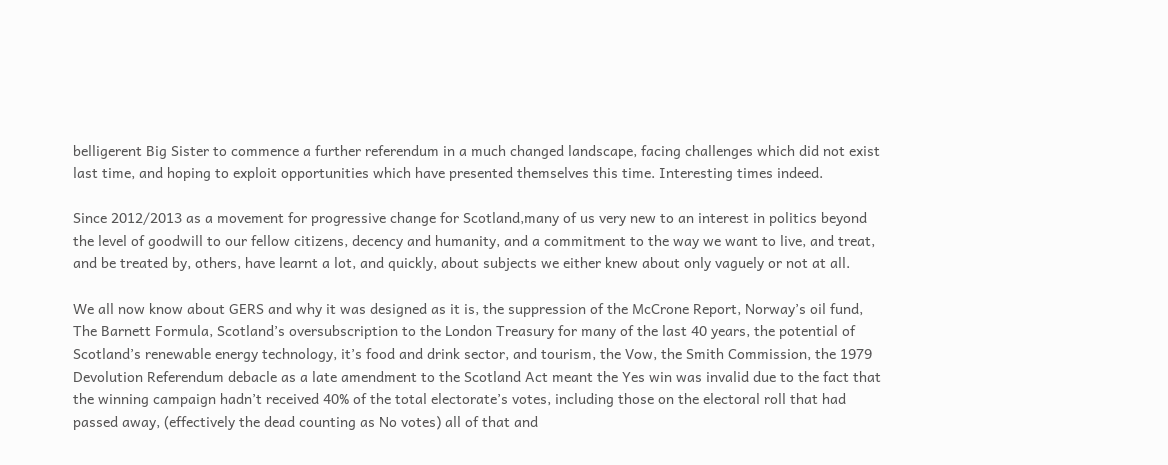belligerent Big Sister to commence a further referendum in a much changed landscape, facing challenges which did not exist last time, and hoping to exploit opportunities which have presented themselves this time. Interesting times indeed.

Since 2012/2013 as a movement for progressive change for Scotland,many of us very new to an interest in politics beyond the level of goodwill to our fellow citizens, decency and humanity, and a commitment to the way we want to live, and treat, and be treated by, others, have learnt a lot, and quickly, about subjects we either knew about only vaguely or not at all.

We all now know about GERS and why it was designed as it is, the suppression of the McCrone Report, Norway’s oil fund, The Barnett Formula, Scotland’s oversubscription to the London Treasury for many of the last 40 years, the potential of Scotland’s renewable energy technology, it’s food and drink sector, and tourism, the Vow, the Smith Commission, the 1979 Devolution Referendum debacle as a late amendment to the Scotland Act meant the Yes win was invalid due to the fact that the winning campaign hadn’t received 40% of the total electorate’s votes, including those on the electoral roll that had passed away, (effectively the dead counting as No votes) all of that and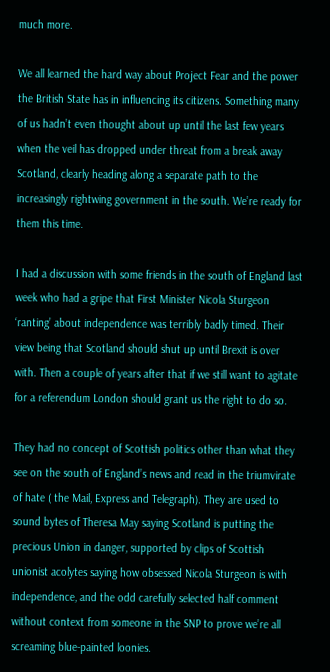much more.

We all learned the hard way about Project Fear and the power the British State has in influencing its citizens. Something many of us hadn’t even thought about up until the last few years when the veil has dropped under threat from a break away Scotland, clearly heading along a separate path to the increasingly rightwing government in the south. We’re ready for them this time.

I had a discussion with some friends in the south of England last week who had a gripe that First Minister Nicola Sturgeon ‘ranting’ about independence was terribly badly timed. Their view being that Scotland should shut up until Brexit is over with. Then a couple of years after that if we still want to agitate for a referendum London should grant us the right to do so.

They had no concept of Scottish politics other than what they see on the south of England’s news and read in the triumvirate of hate ( the Mail, Express and Telegraph). They are used to sound bytes of Theresa May saying Scotland is putting the precious Union in danger, supported by clips of Scottish unionist acolytes saying how obsessed Nicola Sturgeon is with independence, and the odd carefully selected half comment without context from someone in the SNP to prove we’re all screaming blue-painted loonies.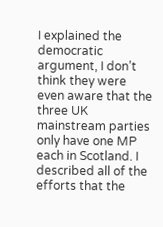I explained the democratic argument, I don’t think they were even aware that the three UK mainstream parties only have one MP each in Scotland. I described all of the efforts that the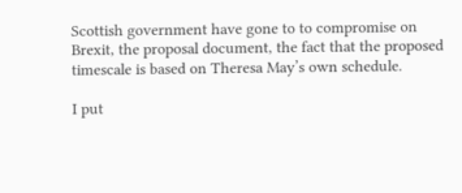Scottish government have gone to to compromise on Brexit, the proposal document, the fact that the proposed timescale is based on Theresa May’s own schedule.

I put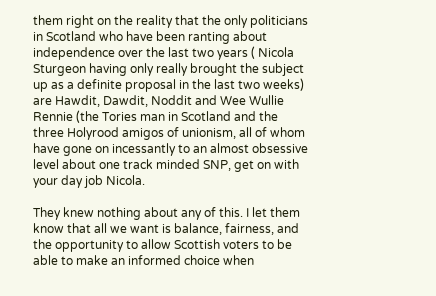them right on the reality that the only politicians in Scotland who have been ranting about independence over the last two years ( Nicola Sturgeon having only really brought the subject up as a definite proposal in the last two weeks) are Hawdit, Dawdit, Noddit and Wee Wullie Rennie (the Tories man in Scotland and the three Holyrood amigos of unionism, all of whom have gone on incessantly to an almost obsessive level about one track minded SNP, get on with your day job Nicola.

They knew nothing about any of this. I let them know that all we want is balance, fairness, and the opportunity to allow Scottish voters to be able to make an informed choice when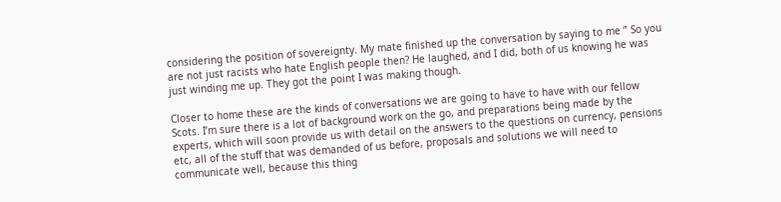considering the position of sovereignty. My mate finished up the conversation by saying to me ” So you are not just racists who hate English people then? He laughed, and I did, both of us knowing he was just winding me up. They got the point I was making though.

Closer to home these are the kinds of conversations we are going to have to have with our fellow Scots. I’m sure there is a lot of background work on the go, and preparations being made by the experts, which will soon provide us with detail on the answers to the questions on currency, pensions etc, all of the stuff that was demanded of us before, proposals and solutions we will need to communicate well, because this thing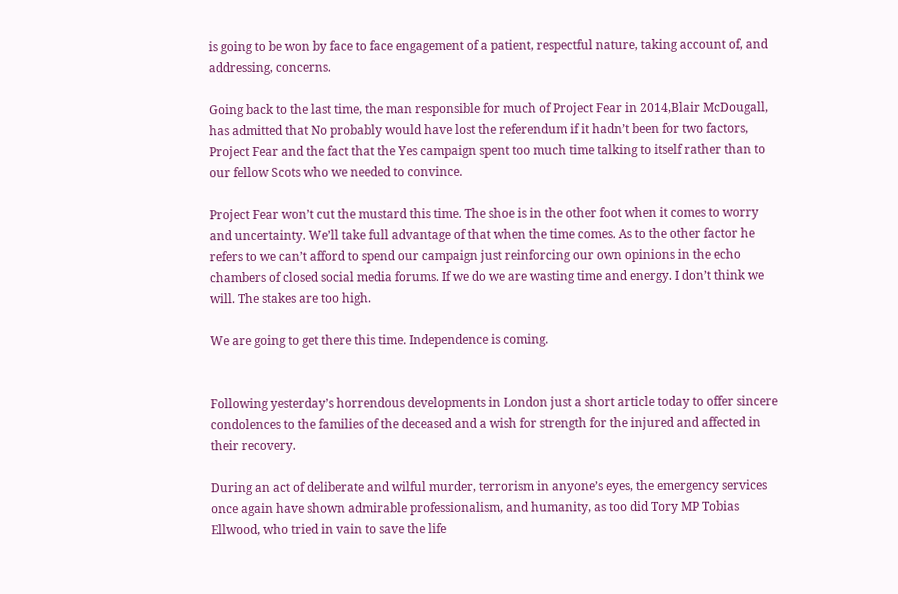is going to be won by face to face engagement of a patient, respectful nature, taking account of, and addressing, concerns.

Going back to the last time, the man responsible for much of Project Fear in 2014,Blair McDougall, has admitted that No probably would have lost the referendum if it hadn’t been for two factors, Project Fear and the fact that the Yes campaign spent too much time talking to itself rather than to our fellow Scots who we needed to convince.

Project Fear won’t cut the mustard this time. The shoe is in the other foot when it comes to worry and uncertainty. We’ll take full advantage of that when the time comes. As to the other factor he refers to we can’t afford to spend our campaign just reinforcing our own opinions in the echo chambers of closed social media forums. If we do we are wasting time and energy. I don’t think we will. The stakes are too high.

We are going to get there this time. Independence is coming.


Following yesterday’s horrendous developments in London just a short article today to offer sincere condolences to the families of the deceased and a wish for strength for the injured and affected in their recovery.

During an act of deliberate and wilful murder, terrorism in anyone’s eyes, the emergency services once again have shown admirable professionalism, and humanity, as too did Tory MP Tobias Ellwood, who tried in vain to save the life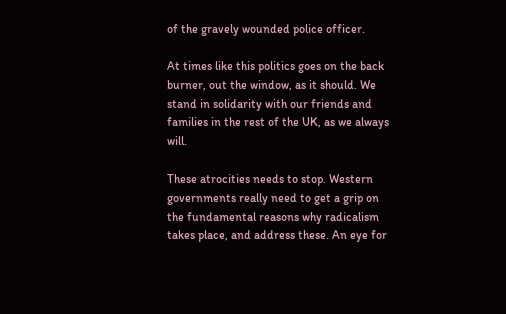of the gravely wounded police officer.

At times like this politics goes on the back burner, out the window, as it should. We stand in solidarity with our friends and families in the rest of the UK, as we always will.

These atrocities needs to stop. Western governments really need to get a grip on the fundamental reasons why radicalism takes place, and address these. An eye for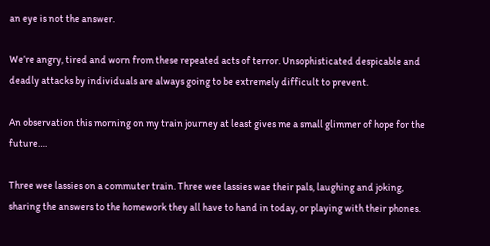an eye is not the answer.

We’re angry, tired and worn from these repeated acts of terror. Unsophisticated despicable and deadly attacks by individuals are always going to be extremely difficult to prevent.

An observation this morning on my train journey at least gives me a small glimmer of hope for the future….

Three wee lassies on a commuter train. Three wee lassies wae their pals, laughing and joking, sharing the answers to the homework they all have to hand in today, or playing with their phones.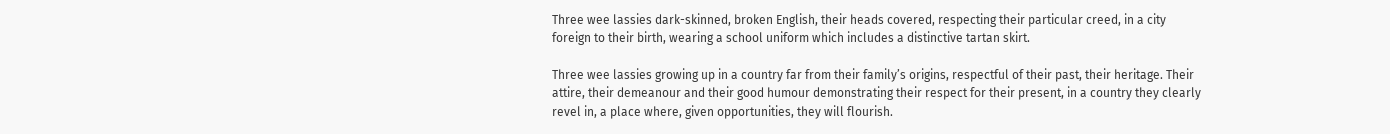Three wee lassies dark-skinned, broken English, their heads covered, respecting their particular creed, in a city foreign to their birth, wearing a school uniform which includes a distinctive tartan skirt.

Three wee lassies growing up in a country far from their family’s origins, respectful of their past, their heritage. Their attire, their demeanour and their good humour demonstrating their respect for their present, in a country they clearly revel in, a place where, given opportunities, they will flourish.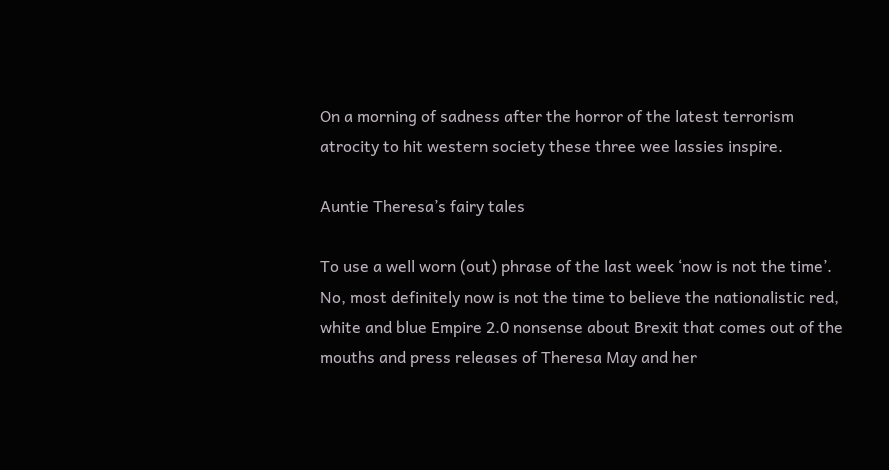On a morning of sadness after the horror of the latest terrorism atrocity to hit western society these three wee lassies inspire.

Auntie Theresa’s fairy tales

To use a well worn (out) phrase of the last week ‘now is not the time’. No, most definitely now is not the time to believe the nationalistic red, white and blue Empire 2.0 nonsense about Brexit that comes out of the mouths and press releases of Theresa May and her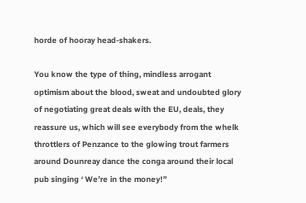horde of hooray head-shakers.

You know the type of thing, mindless arrogant optimism about the blood, sweat and undoubted glory of negotiating great deals with the EU, deals, they reassure us, which will see everybody from the whelk throttlers of Penzance to the glowing trout farmers around Dounreay dance the conga around their local pub singing ‘ We’re in the money!”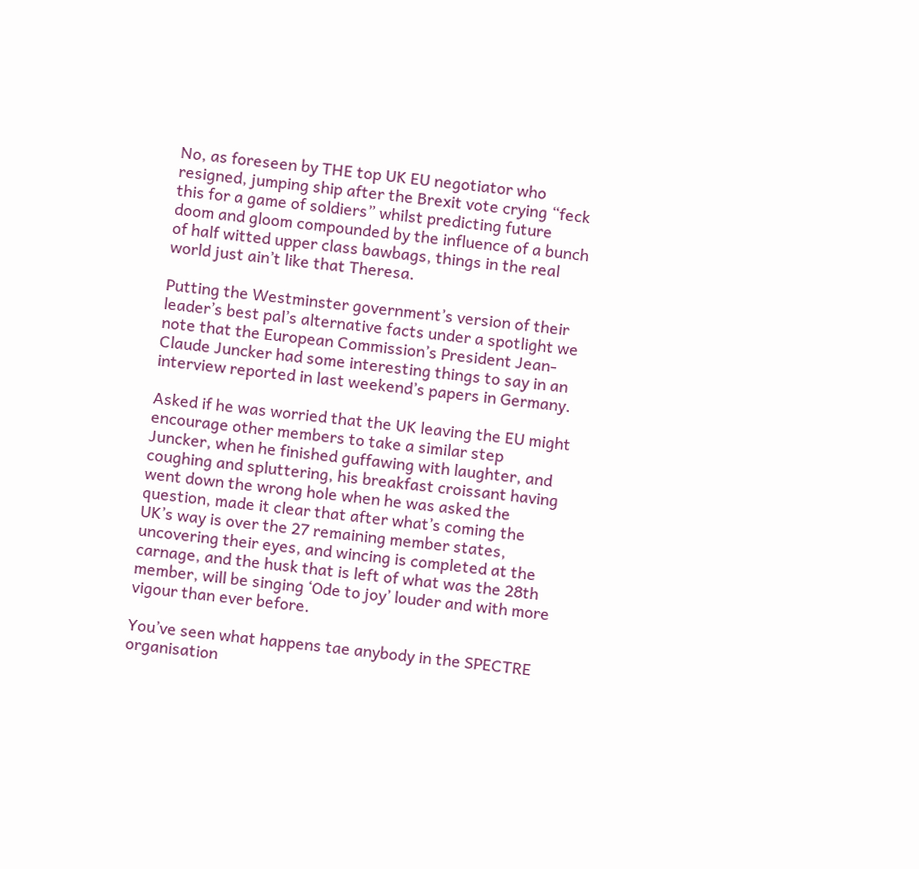No, as foreseen by THE top UK EU negotiator who resigned, jumping ship after the Brexit vote crying “feck this for a game of soldiers” whilst predicting future doom and gloom compounded by the influence of a bunch of half witted upper class bawbags, things in the real world just ain’t like that Theresa.

Putting the Westminster government’s version of their leader’s best pal’s alternative facts under a spotlight we note that the European Commission’s President Jean-Claude Juncker had some interesting things to say in an interview reported in last weekend’s papers in Germany.

Asked if he was worried that the UK leaving the EU might encourage other members to take a similar step Juncker, when he finished guffawing with laughter, and coughing and spluttering, his breakfast croissant having went down the wrong hole when he was asked the question, made it clear that after what’s coming the UK’s way is over the 27 remaining member states, uncovering their eyes, and wincing is completed at the carnage, and the husk that is left of what was the 28th member, will be singing ‘Ode to joy’ louder and with more vigour than ever before.

You’ve seen what happens tae anybody in the SPECTRE organisation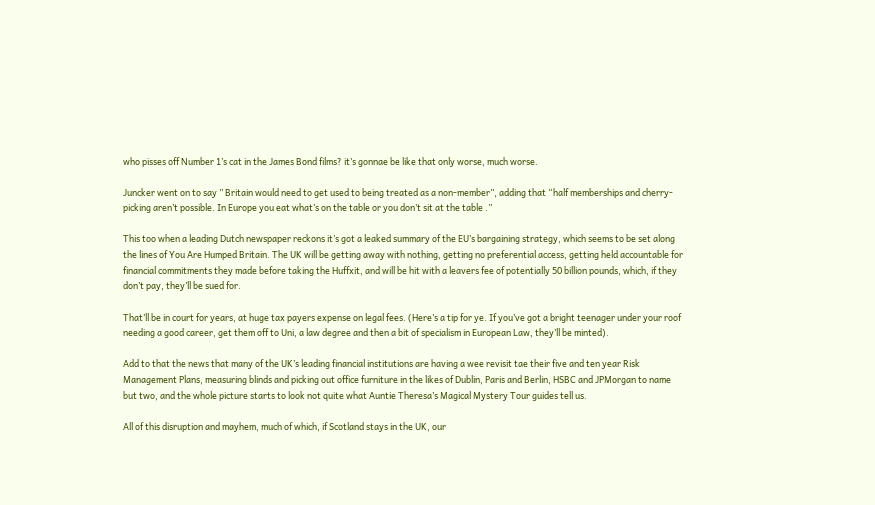who pisses off Number 1’s cat in the James Bond films? it’s gonnae be like that only worse, much worse.

Juncker went on to say ” Britain would need to get used to being treated as a non-member”, adding that “half memberships and cherry-picking aren’t possible. In Europe you eat what’s on the table or you don’t sit at the table .”

This too when a leading Dutch newspaper reckons it’s got a leaked summary of the EU’s bargaining strategy, which seems to be set along the lines of You Are Humped Britain. The UK will be getting away with nothing, getting no preferential access, getting held accountable for financial commitments they made before taking the Huffxit, and will be hit with a leavers fee of potentially 50 billion pounds, which, if they don’t pay, they’ll be sued for.

That’ll be in court for years, at huge tax payers expense on legal fees. (Here’s a tip for ye. If you’ve got a bright teenager under your roof needing a good career, get them off to Uni, a law degree and then a bit of specialism in European Law, they’ll be minted).

Add to that the news that many of the UK’s leading financial institutions are having a wee revisit tae their five and ten year Risk Management Plans, measuring blinds and picking out office furniture in the likes of Dublin, Paris and Berlin, HSBC and JPMorgan to name but two, and the whole picture starts to look not quite what Auntie Theresa’s Magical Mystery Tour guides tell us.

All of this disruption and mayhem, much of which, if Scotland stays in the UK, our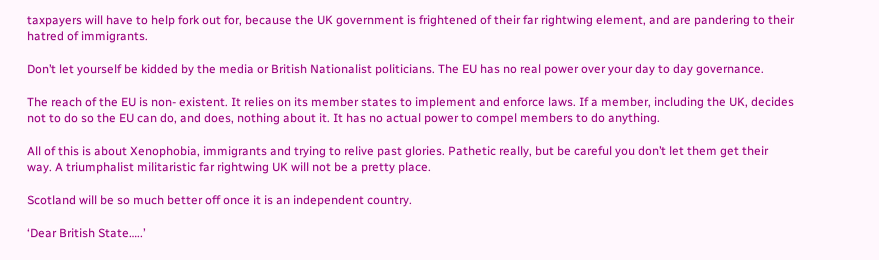taxpayers will have to help fork out for, because the UK government is frightened of their far rightwing element, and are pandering to their hatred of immigrants.

Don’t let yourself be kidded by the media or British Nationalist politicians. The EU has no real power over your day to day governance.

The reach of the EU is non- existent. It relies on its member states to implement and enforce laws. If a member, including the UK, decides not to do so the EU can do, and does, nothing about it. It has no actual power to compel members to do anything.

All of this is about Xenophobia, immigrants and trying to relive past glories. Pathetic really, but be careful you don’t let them get their way. A triumphalist militaristic far rightwing UK will not be a pretty place.

Scotland will be so much better off once it is an independent country.

‘Dear British State…..’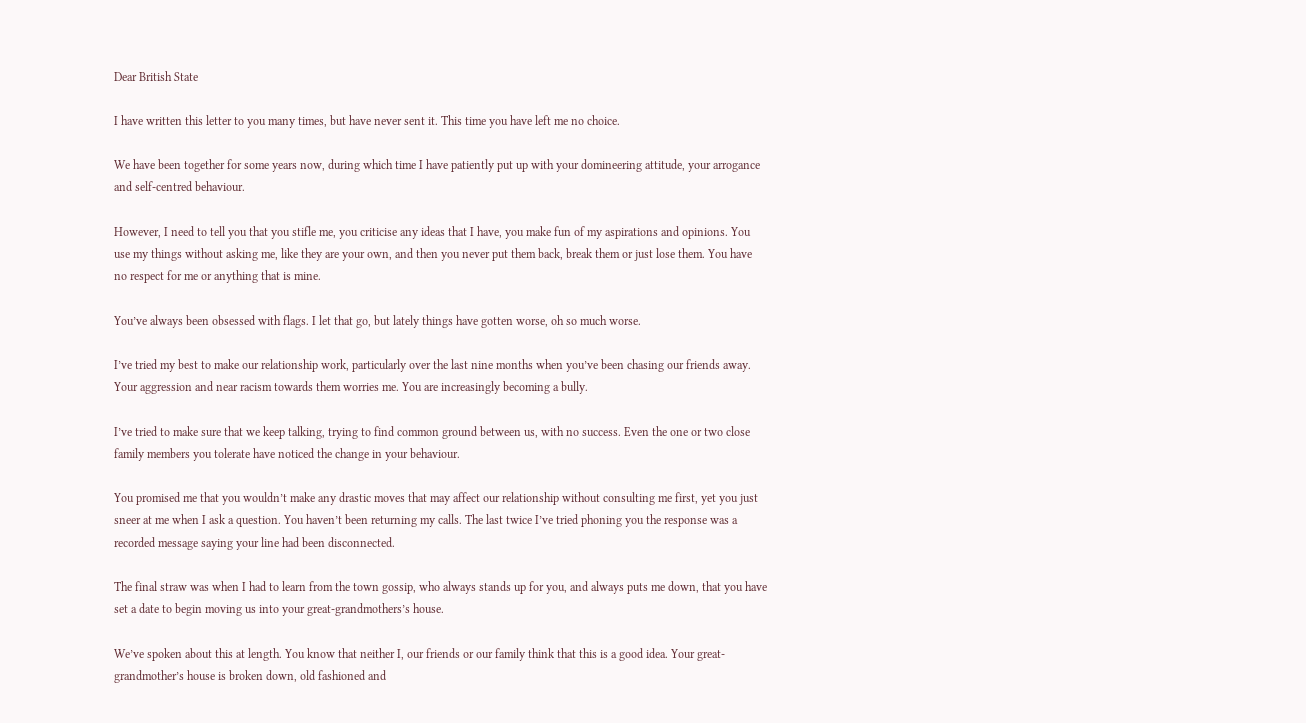Dear British State

I have written this letter to you many times, but have never sent it. This time you have left me no choice.

We have been together for some years now, during which time I have patiently put up with your domineering attitude, your arrogance and self-centred behaviour.

However, I need to tell you that you stifle me, you criticise any ideas that I have, you make fun of my aspirations and opinions. You use my things without asking me, like they are your own, and then you never put them back, break them or just lose them. You have no respect for me or anything that is mine.

You’ve always been obsessed with flags. I let that go, but lately things have gotten worse, oh so much worse.

I’ve tried my best to make our relationship work, particularly over the last nine months when you’ve been chasing our friends away. Your aggression and near racism towards them worries me. You are increasingly becoming a bully.

I’ve tried to make sure that we keep talking, trying to find common ground between us, with no success. Even the one or two close family members you tolerate have noticed the change in your behaviour.

You promised me that you wouldn’t make any drastic moves that may affect our relationship without consulting me first, yet you just sneer at me when I ask a question. You haven’t been returning my calls. The last twice I’ve tried phoning you the response was a recorded message saying your line had been disconnected.

The final straw was when I had to learn from the town gossip, who always stands up for you, and always puts me down, that you have set a date to begin moving us into your great-grandmothers’s house.

We’ve spoken about this at length. You know that neither I, our friends or our family think that this is a good idea. Your great-grandmother’s house is broken down, old fashioned and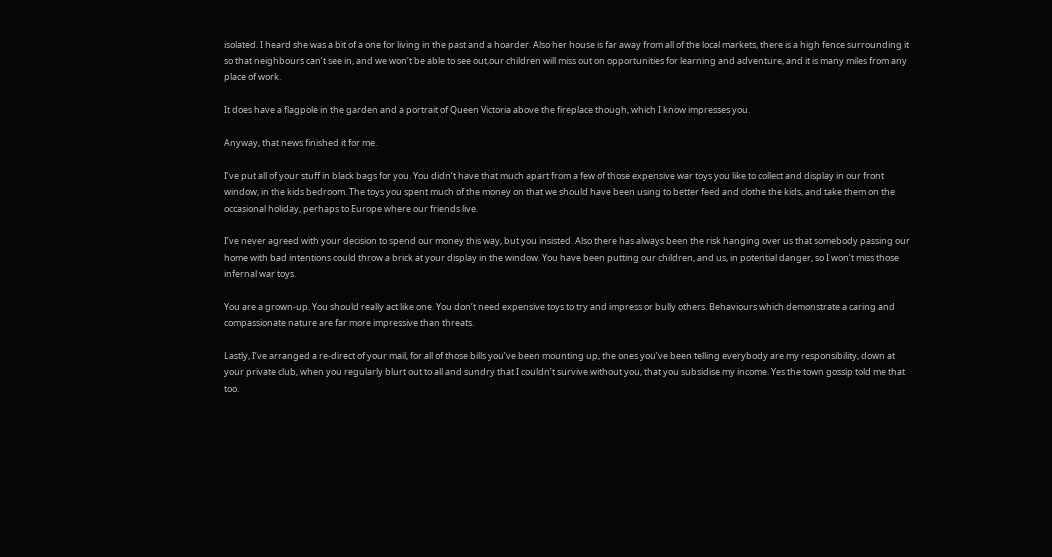isolated. I heard she was a bit of a one for living in the past and a hoarder. Also her house is far away from all of the local markets, there is a high fence surrounding it so that neighbours can’t see in, and we won’t be able to see out,our children will miss out on opportunities for learning and adventure, and it is many miles from any place of work.

It does have a flagpole in the garden and a portrait of Queen Victoria above the fireplace though, which I know impresses you.

Anyway, that news finished it for me.

I’ve put all of your stuff in black bags for you. You didn’t have that much apart from a few of those expensive war toys you like to collect and display in our front window, in the kids bedroom. The toys you spent much of the money on that we should have been using to better feed and clothe the kids, and take them on the occasional holiday, perhaps to Europe where our friends live.

I’ve never agreed with your decision to spend our money this way, but you insisted. Also there has always been the risk hanging over us that somebody passing our home with bad intentions could throw a brick at your display in the window. You have been putting our children, and us, in potential danger, so I won’t miss those infernal war toys.

You are a grown-up. You should really act like one. You don’t need expensive toys to try and impress or bully others. Behaviours which demonstrate a caring and compassionate nature are far more impressive than threats.

Lastly, I’ve arranged a re-direct of your mail, for all of those bills you’ve been mounting up, the ones you’ve been telling everybody are my responsibility, down at your private club, when you regularly blurt out to all and sundry that I couldn’t survive without you, that you subsidise my income. Yes the town gossip told me that too.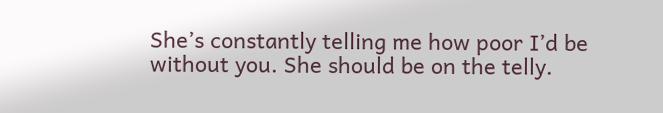She’s constantly telling me how poor I’d be without you. She should be on the telly.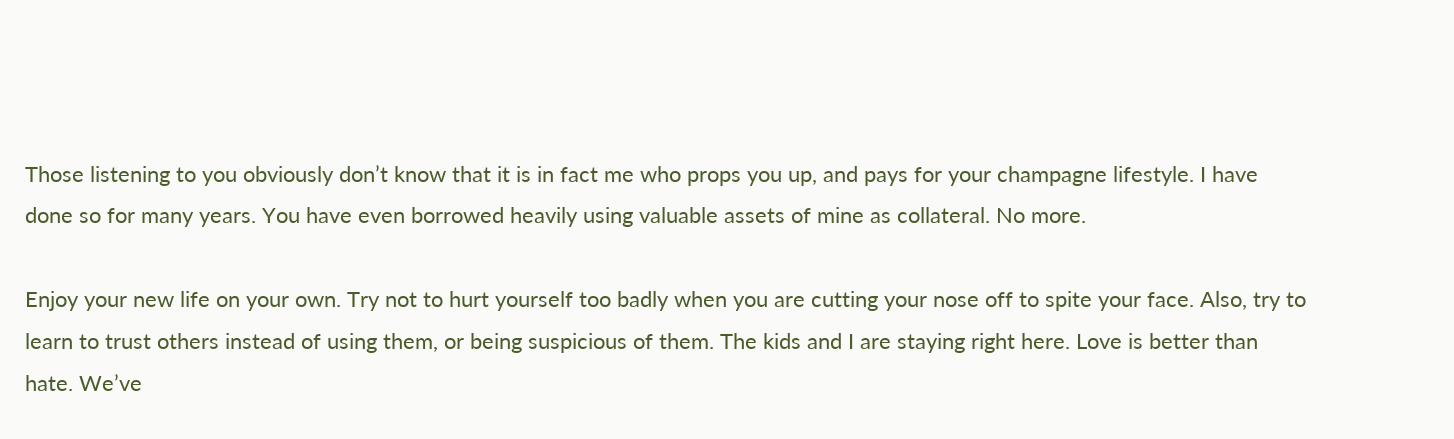Those listening to you obviously don’t know that it is in fact me who props you up, and pays for your champagne lifestyle. I have done so for many years. You have even borrowed heavily using valuable assets of mine as collateral. No more.

Enjoy your new life on your own. Try not to hurt yourself too badly when you are cutting your nose off to spite your face. Also, try to learn to trust others instead of using them, or being suspicious of them. The kids and I are staying right here. Love is better than hate. We’ve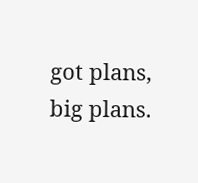got plans, big plans.